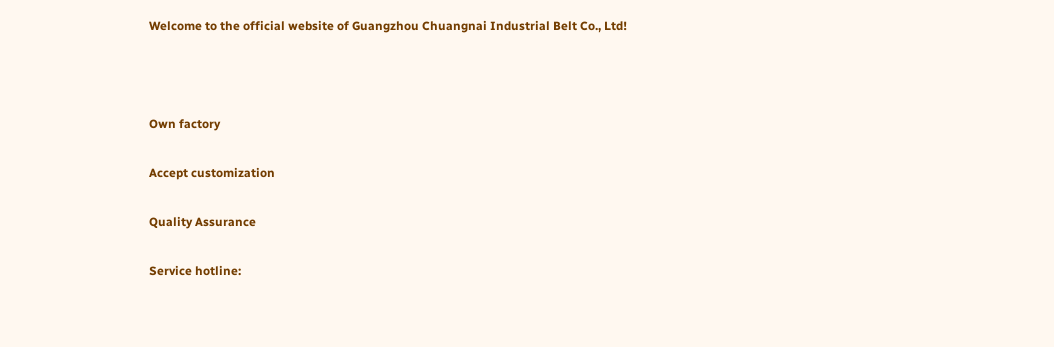Welcome to the official website of Guangzhou Chuangnai Industrial Belt Co., Ltd!



Own factory

Accept customization

Quality Assurance

Service hotline: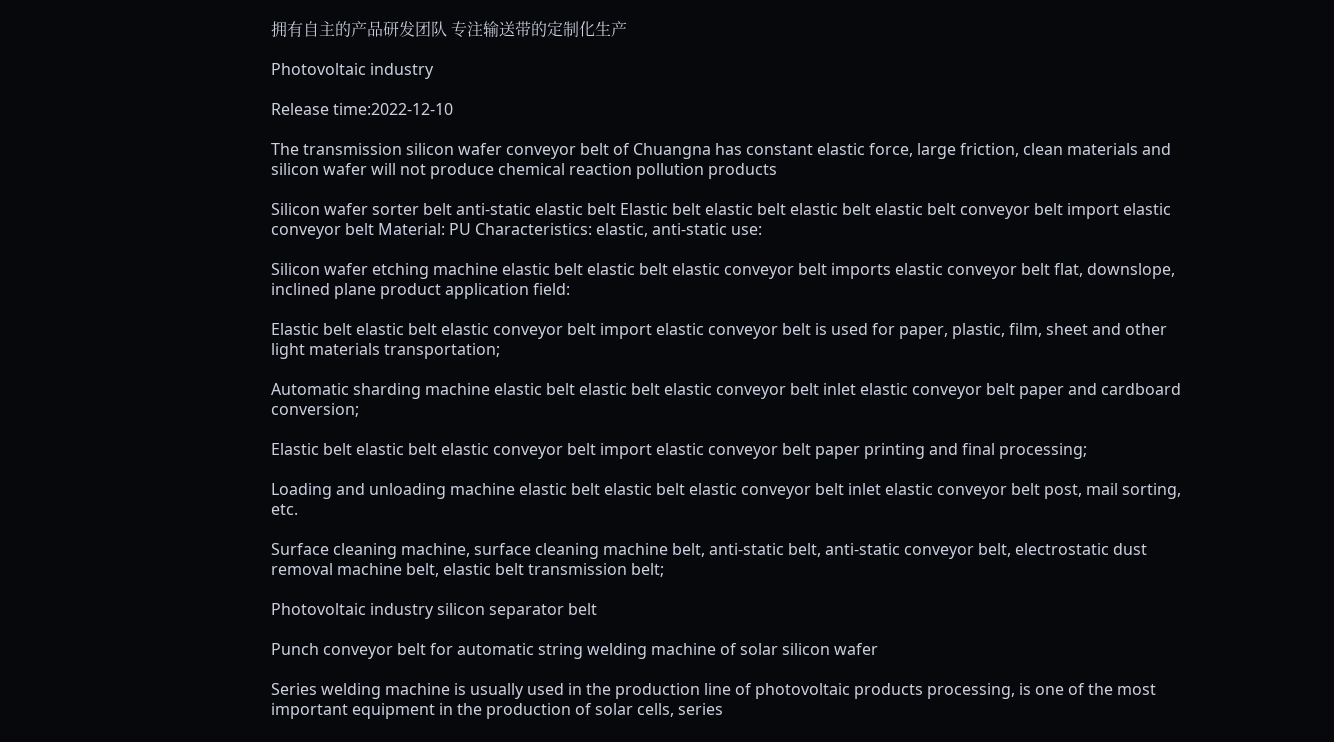拥有自主的产品研发团队 专注输送带的定制化生产

Photovoltaic industry

Release time:2022-12-10

The transmission silicon wafer conveyor belt of Chuangna has constant elastic force, large friction, clean materials and silicon wafer will not produce chemical reaction pollution products

Silicon wafer sorter belt anti-static elastic belt Elastic belt elastic belt elastic belt elastic belt conveyor belt import elastic conveyor belt Material: PU Characteristics: elastic, anti-static use:

Silicon wafer etching machine elastic belt elastic belt elastic conveyor belt imports elastic conveyor belt flat, downslope, inclined plane product application field:

Elastic belt elastic belt elastic conveyor belt import elastic conveyor belt is used for paper, plastic, film, sheet and other light materials transportation;

Automatic sharding machine elastic belt elastic belt elastic conveyor belt inlet elastic conveyor belt paper and cardboard conversion;

Elastic belt elastic belt elastic conveyor belt import elastic conveyor belt paper printing and final processing;

Loading and unloading machine elastic belt elastic belt elastic conveyor belt inlet elastic conveyor belt post, mail sorting, etc.

Surface cleaning machine, surface cleaning machine belt, anti-static belt, anti-static conveyor belt, electrostatic dust removal machine belt, elastic belt transmission belt;

Photovoltaic industry silicon separator belt

Punch conveyor belt for automatic string welding machine of solar silicon wafer

Series welding machine is usually used in the production line of photovoltaic products processing, is one of the most important equipment in the production of solar cells, series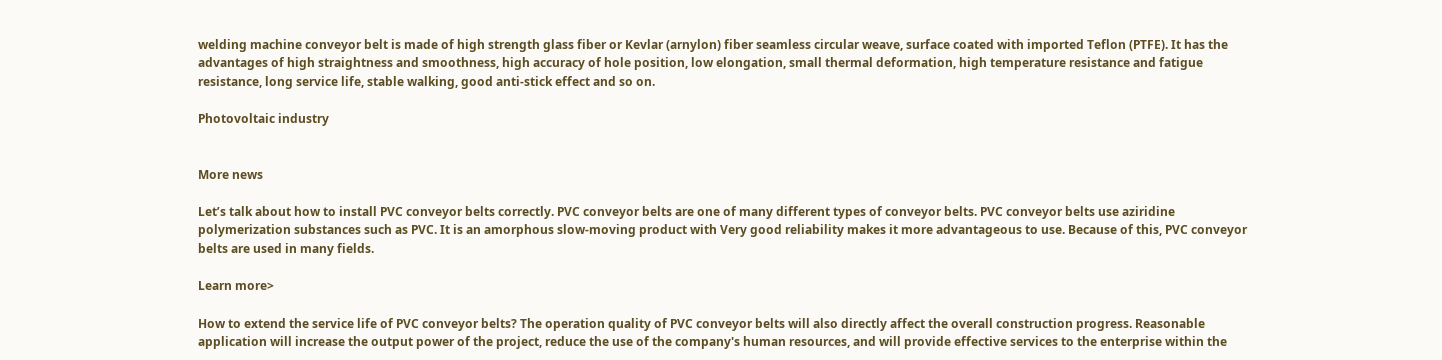welding machine conveyor belt is made of high strength glass fiber or Kevlar (arnylon) fiber seamless circular weave, surface coated with imported Teflon (PTFE). It has the advantages of high straightness and smoothness, high accuracy of hole position, low elongation, small thermal deformation, high temperature resistance and fatigue resistance, long service life, stable walking, good anti-stick effect and so on.

Photovoltaic industry


More news

Let’s talk about how to install PVC conveyor belts correctly. PVC conveyor belts are one of many different types of conveyor belts. PVC conveyor belts use aziridine polymerization substances such as PVC. It is an amorphous slow-moving product with Very good reliability makes it more advantageous to use. Because of this, PVC conveyor belts are used in many fields.

Learn more>

How to extend the service life of PVC conveyor belts? The operation quality of PVC conveyor belts will also directly affect the overall construction progress. Reasonable application will increase the output power of the project, reduce the use of the company's human resources, and will provide effective services to the enterprise within the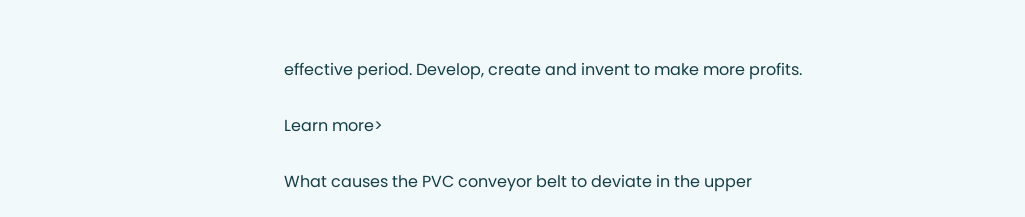effective period. Develop, create and invent to make more profits.

Learn more>

What causes the PVC conveyor belt to deviate in the upper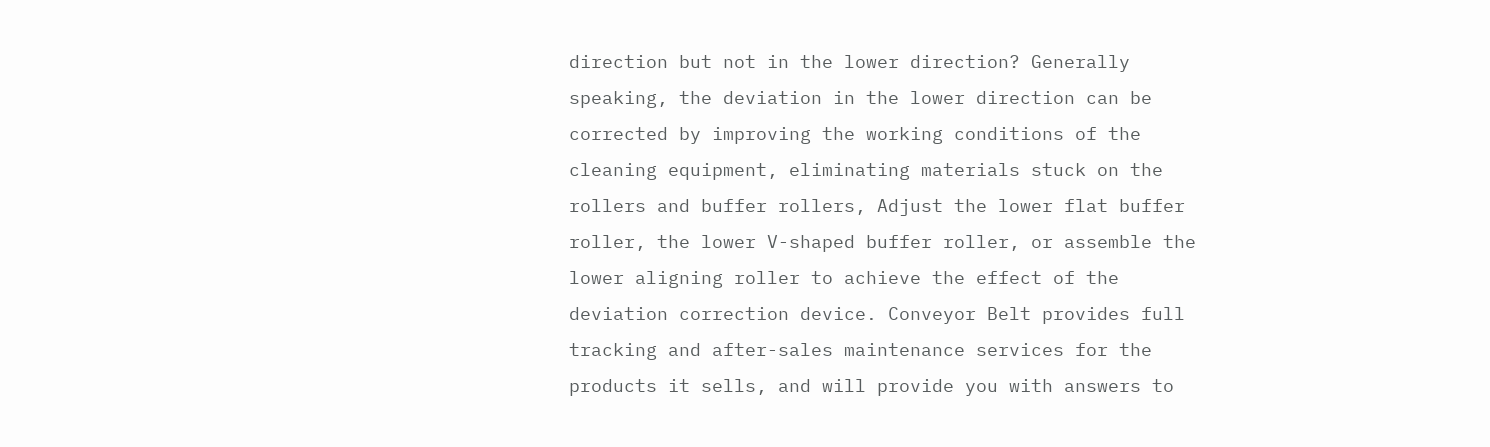direction but not in the lower direction? Generally speaking, the deviation in the lower direction can be corrected by improving the working conditions of the cleaning equipment, eliminating materials stuck on the rollers and buffer rollers, Adjust the lower flat buffer roller, the lower V-shaped buffer roller, or assemble the lower aligning roller to achieve the effect of the deviation correction device. Conveyor Belt provides full tracking and after-sales maintenance services for the products it sells, and will provide you with answers to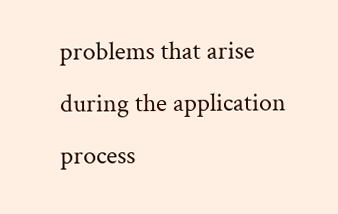problems that arise during the application process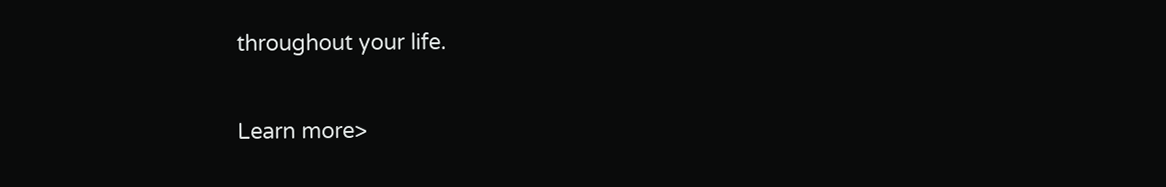throughout your life.

Learn more>